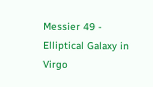Messier 49 - Elliptical Galaxy in Virgo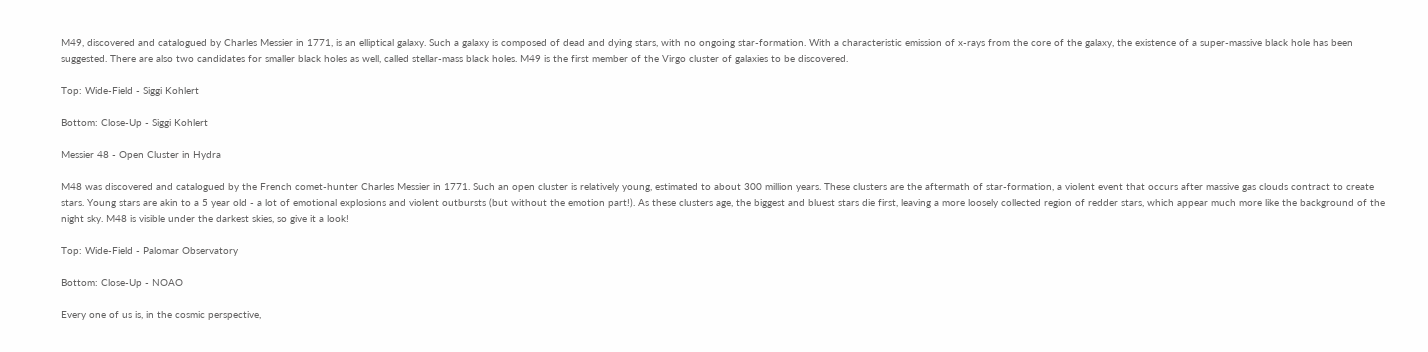M49, discovered and catalogued by Charles Messier in 1771, is an elliptical galaxy. Such a galaxy is composed of dead and dying stars, with no ongoing star-formation. With a characteristic emission of x-rays from the core of the galaxy, the existence of a super-massive black hole has been suggested. There are also two candidates for smaller black holes as well, called stellar-mass black holes. M49 is the first member of the Virgo cluster of galaxies to be discovered.

Top: Wide-Field - Siggi Kohlert

Bottom: Close-Up - Siggi Kohlert

Messier 48 - Open Cluster in Hydra

M48 was discovered and catalogued by the French comet-hunter Charles Messier in 1771. Such an open cluster is relatively young, estimated to about 300 million years. These clusters are the aftermath of star-formation, a violent event that occurs after massive gas clouds contract to create stars. Young stars are akin to a 5 year old - a lot of emotional explosions and violent outbursts (but without the emotion part!). As these clusters age, the biggest and bluest stars die first, leaving a more loosely collected region of redder stars, which appear much more like the background of the night sky. M48 is visible under the darkest skies, so give it a look!

Top: Wide-Field - Palomar Observatory

Bottom: Close-Up - NOAO

Every one of us is, in the cosmic perspective,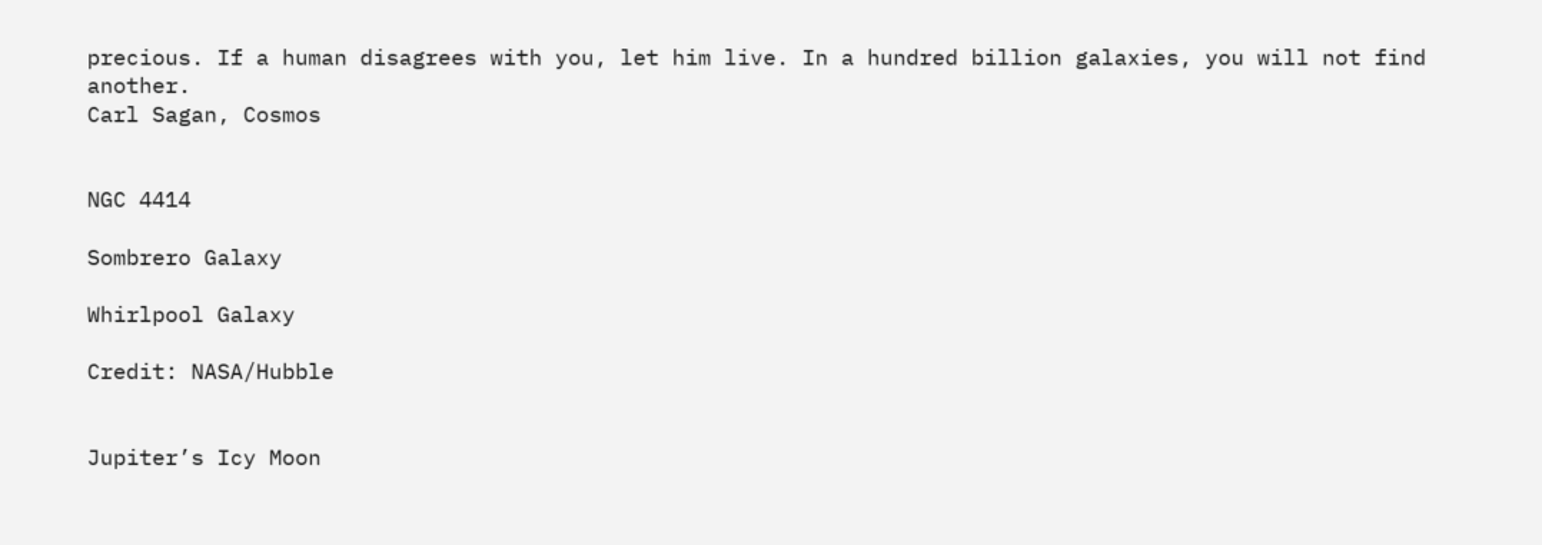precious. If a human disagrees with you, let him live. In a hundred billion galaxies, you will not find another.
Carl Sagan, Cosmos


NGC 4414

Sombrero Galaxy

Whirlpool Galaxy

Credit: NASA/Hubble


Jupiter’s Icy Moon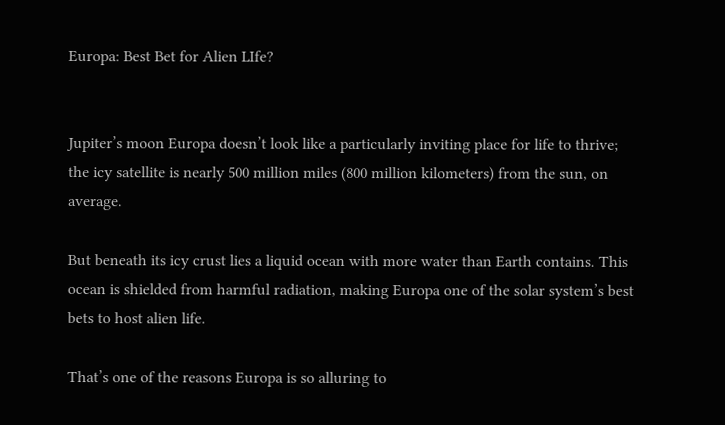Europa: Best Bet for Alien LIfe?


Jupiter’s moon Europa doesn’t look like a particularly inviting place for life to thrive; the icy satellite is nearly 500 million miles (800 million kilometers) from the sun, on average.

But beneath its icy crust lies a liquid ocean with more water than Earth contains. This ocean is shielded from harmful radiation, making Europa one of the solar system’s best bets to host alien life.

That’s one of the reasons Europa is so alluring to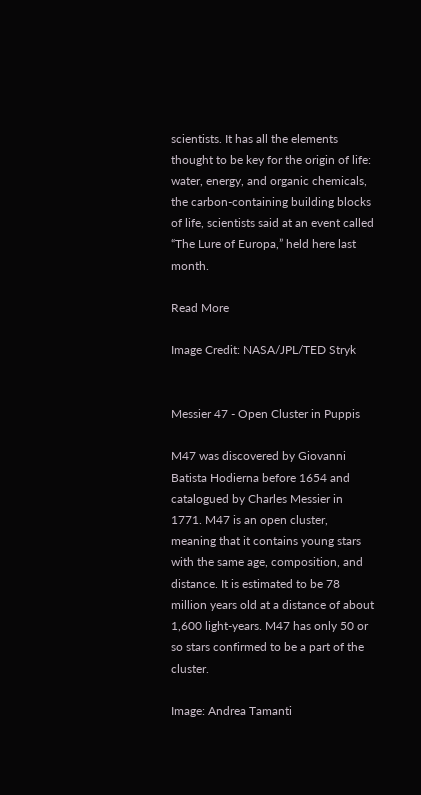scientists. It has all the elements thought to be key for the origin of life: water, energy, and organic chemicals, the carbon-containing building blocks of life, scientists said at an event called “The Lure of Europa,” held here last month.

Read More

Image Credit: NASA/JPL/TED Stryk


Messier 47 - Open Cluster in Puppis

M47 was discovered by Giovanni Batista Hodierna before 1654 and catalogued by Charles Messier in 1771. M47 is an open cluster, meaning that it contains young stars with the same age, composition, and distance. It is estimated to be 78 million years old at a distance of about 1,600 light-years. M47 has only 50 or so stars confirmed to be a part of the cluster.

Image: Andrea Tamanti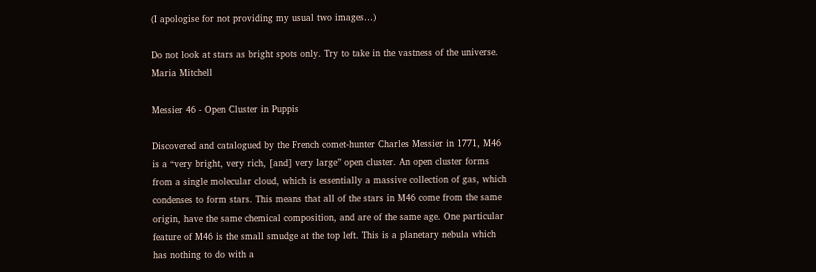(I apologise for not providing my usual two images…)

Do not look at stars as bright spots only. Try to take in the vastness of the universe.
Maria Mitchell

Messier 46 - Open Cluster in Puppis

Discovered and catalogued by the French comet-hunter Charles Messier in 1771, M46 is a “very bright, very rich, [and] very large” open cluster. An open cluster forms from a single molecular cloud, which is essentially a massive collection of gas, which condenses to form stars. This means that all of the stars in M46 come from the same origin, have the same chemical composition, and are of the same age. One particular feature of M46 is the small smudge at the top left. This is a planetary nebula which has nothing to do with a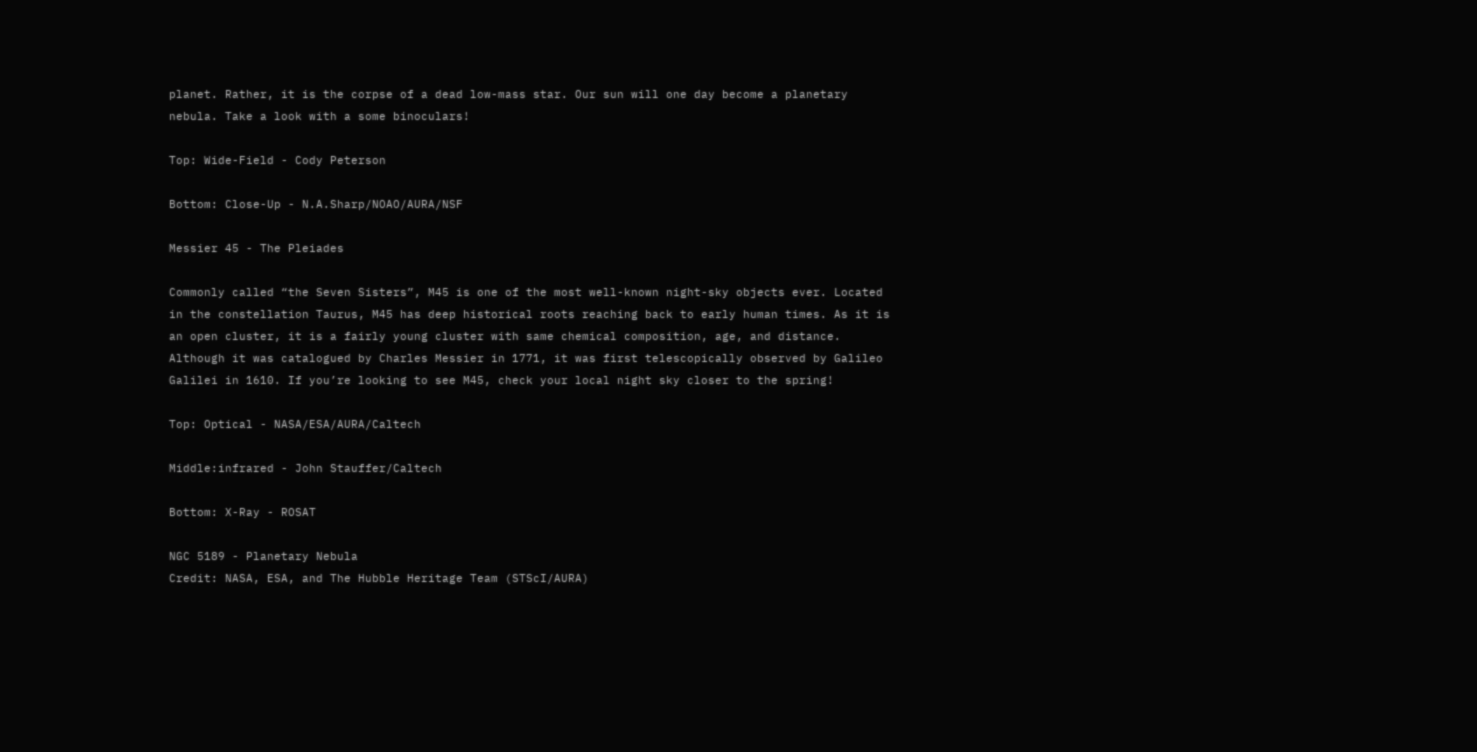planet. Rather, it is the corpse of a dead low-mass star. Our sun will one day become a planetary nebula. Take a look with a some binoculars!

Top: Wide-Field - Cody Peterson

Bottom: Close-Up - N.A.Sharp/NOAO/AURA/NSF

Messier 45 - The Pleiades

Commonly called “the Seven Sisters”, M45 is one of the most well-known night-sky objects ever. Located in the constellation Taurus, M45 has deep historical roots reaching back to early human times. As it is an open cluster, it is a fairly young cluster with same chemical composition, age, and distance. Although it was catalogued by Charles Messier in 1771, it was first telescopically observed by Galileo Galilei in 1610. If you’re looking to see M45, check your local night sky closer to the spring!

Top: Optical - NASA/ESA/AURA/Caltech

Middle:infrared - John Stauffer/Caltech

Bottom: X-Ray - ROSAT

NGC 5189 - Planetary Nebula
Credit: NASA, ESA, and The Hubble Heritage Team (STScI/AURA)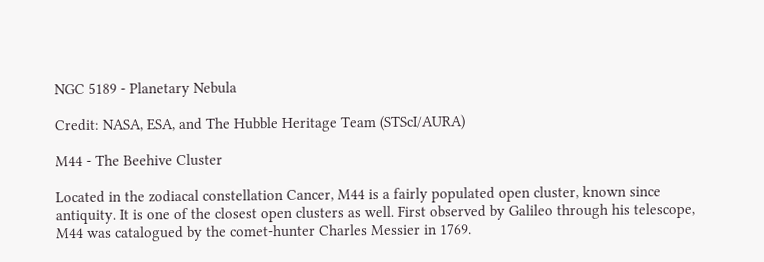NGC 5189 - Planetary Nebula

Credit: NASA, ESA, and The Hubble Heritage Team (STScI/AURA)

M44 - The Beehive Cluster

Located in the zodiacal constellation Cancer, M44 is a fairly populated open cluster, known since antiquity. It is one of the closest open clusters as well. First observed by Galileo through his telescope, M44 was catalogued by the comet-hunter Charles Messier in 1769.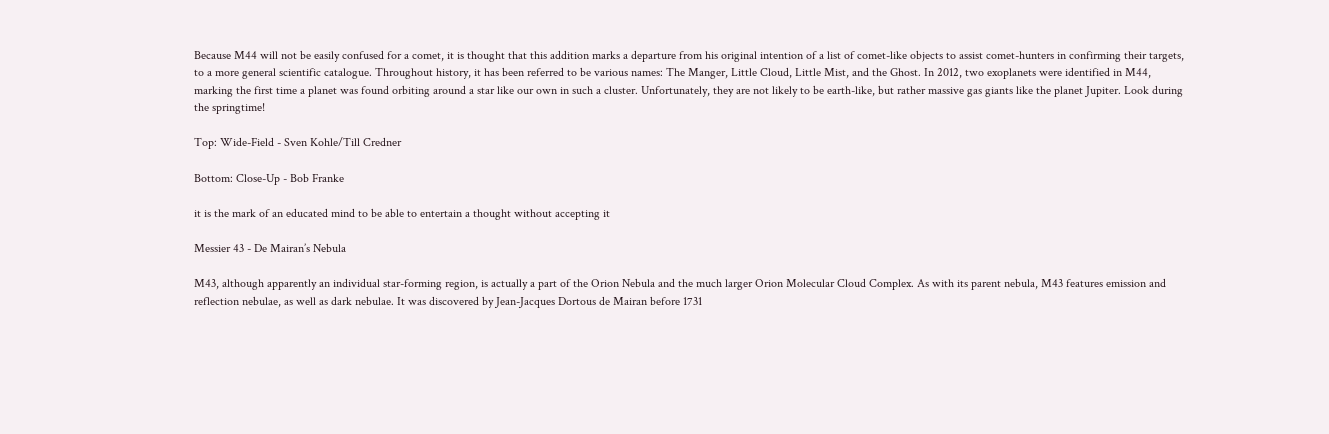Because M44 will not be easily confused for a comet, it is thought that this addition marks a departure from his original intention of a list of comet-like objects to assist comet-hunters in confirming their targets, to a more general scientific catalogue. Throughout history, it has been referred to be various names: The Manger, Little Cloud, Little Mist, and the Ghost. In 2012, two exoplanets were identified in M44, marking the first time a planet was found orbiting around a star like our own in such a cluster. Unfortunately, they are not likely to be earth-like, but rather massive gas giants like the planet Jupiter. Look during the springtime!

Top: Wide-Field - Sven Kohle/Till Credner

Bottom: Close-Up - Bob Franke

it is the mark of an educated mind to be able to entertain a thought without accepting it

Messier 43 - De Mairan’s Nebula

M43, although apparently an individual star-forming region, is actually a part of the Orion Nebula and the much larger Orion Molecular Cloud Complex. As with its parent nebula, M43 features emission and reflection nebulae, as well as dark nebulae. It was discovered by Jean-Jacques Dortous de Mairan before 1731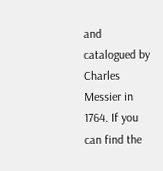and catalogued by Charles Messier in 1764. If you can find the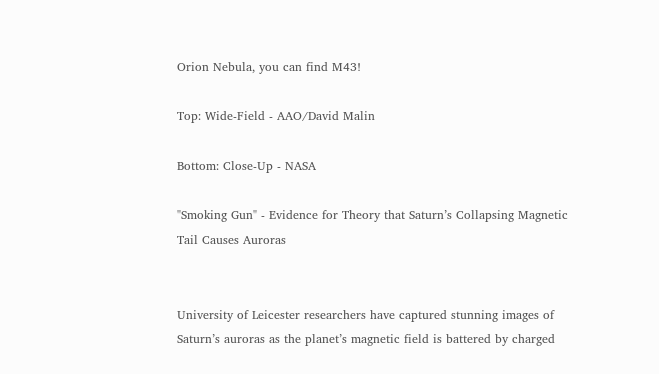Orion Nebula, you can find M43!

Top: Wide-Field - AAO/David Malin

Bottom: Close-Up - NASA

"Smoking Gun" - Evidence for Theory that Saturn’s Collapsing Magnetic Tail Causes Auroras


University of Leicester researchers have captured stunning images of Saturn’s auroras as the planet’s magnetic field is battered by charged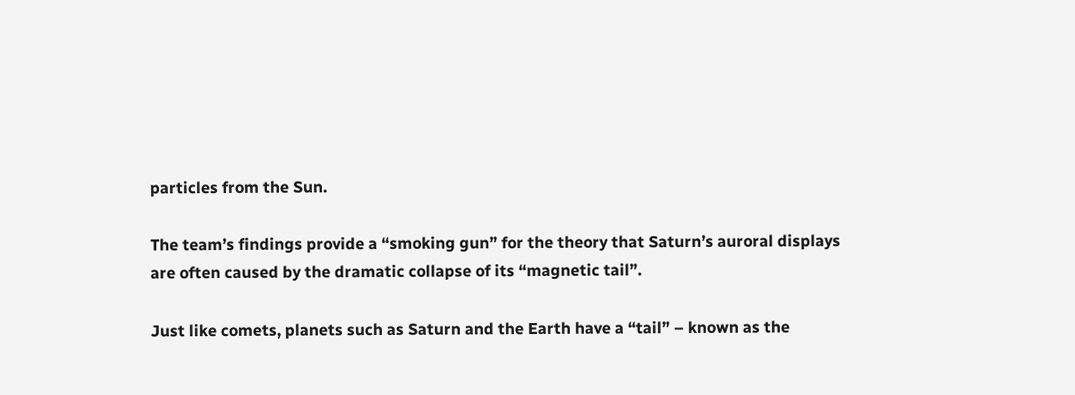particles from the Sun.

The team’s findings provide a “smoking gun” for the theory that Saturn’s auroral displays are often caused by the dramatic collapse of its “magnetic tail”.

Just like comets, planets such as Saturn and the Earth have a “tail” – known as the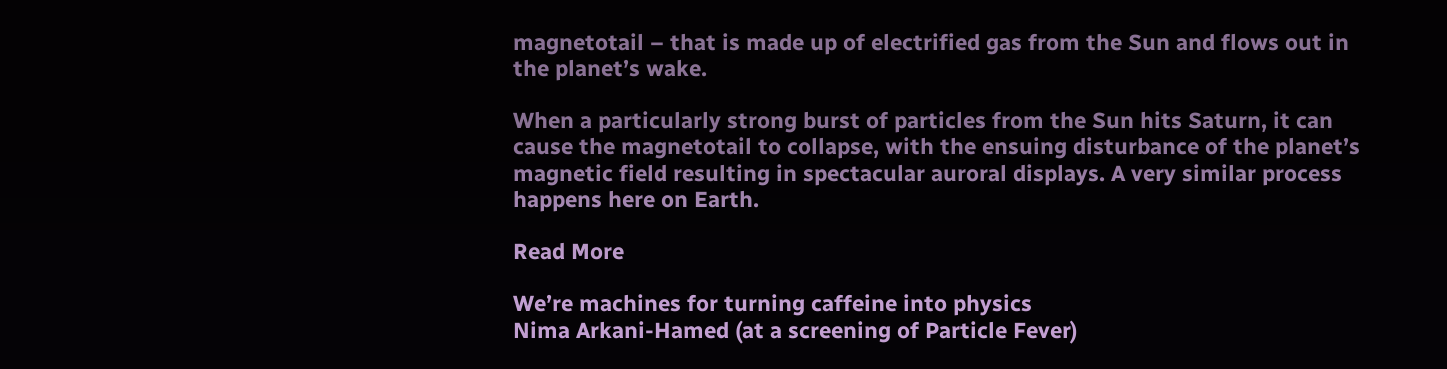magnetotail – that is made up of electrified gas from the Sun and flows out in the planet’s wake.

When a particularly strong burst of particles from the Sun hits Saturn, it can cause the magnetotail to collapse, with the ensuing disturbance of the planet’s magnetic field resulting in spectacular auroral displays. A very similar process happens here on Earth.

Read More

We’re machines for turning caffeine into physics
Nima Arkani-Hamed (at a screening of Particle Fever)